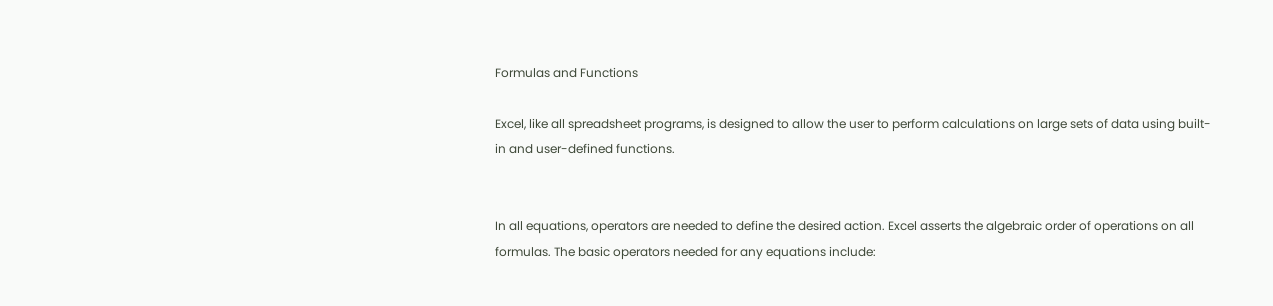Formulas and Functions

Excel, like all spreadsheet programs, is designed to allow the user to perform calculations on large sets of data using built-in and user-defined functions.


In all equations, operators are needed to define the desired action. Excel asserts the algebraic order of operations on all formulas. The basic operators needed for any equations include: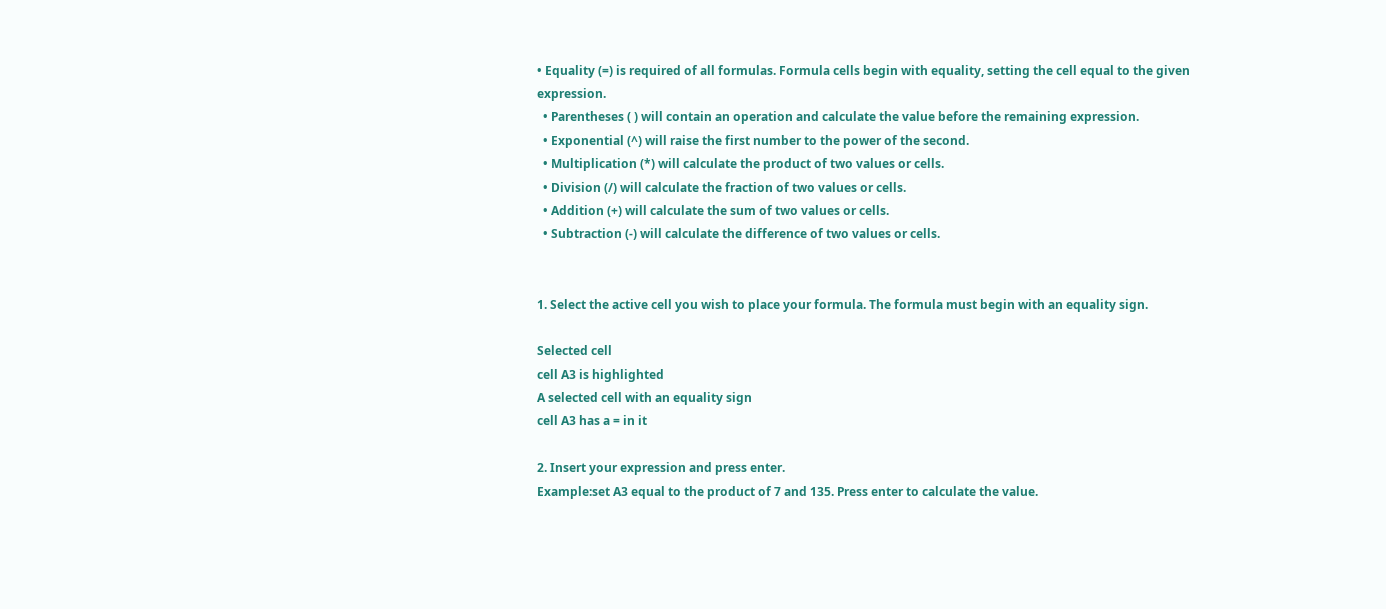• Equality (=) is required of all formulas. Formula cells begin with equality, setting the cell equal to the given expression.
  • Parentheses ( ) will contain an operation and calculate the value before the remaining expression.
  • Exponential (^) will raise the first number to the power of the second.
  • Multiplication (*) will calculate the product of two values or cells.
  • Division (/) will calculate the fraction of two values or cells.
  • Addition (+) will calculate the sum of two values or cells.
  • Subtraction (-) will calculate the difference of two values or cells.


1. Select the active cell you wish to place your formula. The formula must begin with an equality sign.

Selected cell
cell A3 is highlighted
A selected cell with an equality sign
cell A3 has a = in it

2. Insert your expression and press enter.
Example:set A3 equal to the product of 7 and 135. Press enter to calculate the value.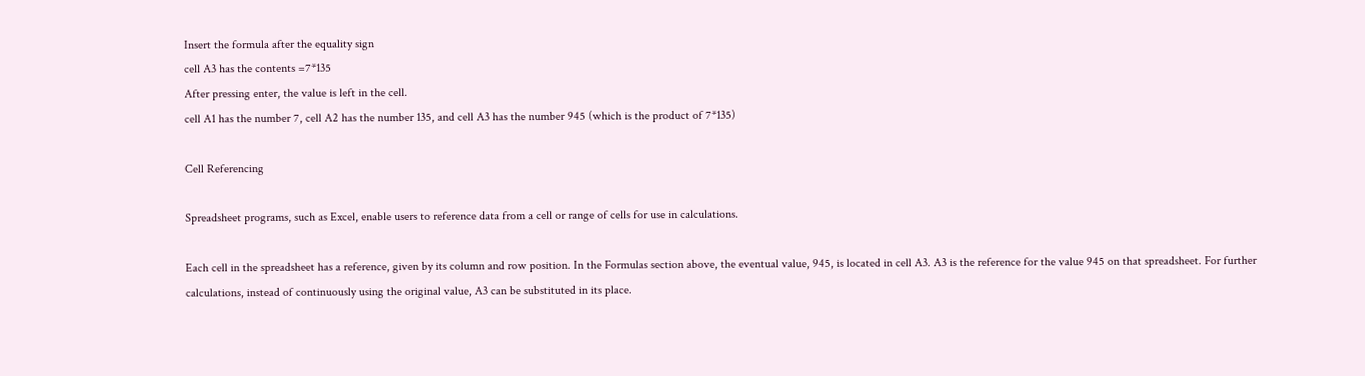Insert the formula after the equality sign
cell A3 has the contents =7*135
After pressing enter, the value is left in the cell.
cell A1 has the number 7, cell A2 has the number 135, and cell A3 has the number 945 (which is the product of 7*135)

Cell Referencing

Spreadsheet programs, such as Excel, enable users to reference data from a cell or range of cells for use in calculations.

Each cell in the spreadsheet has a reference, given by its column and row position. In the Formulas section above, the eventual value, 945, is located in cell A3. A3 is the reference for the value 945 on that spreadsheet. For further calculations, instead of continuously using the original value, A3 can be substituted in its place.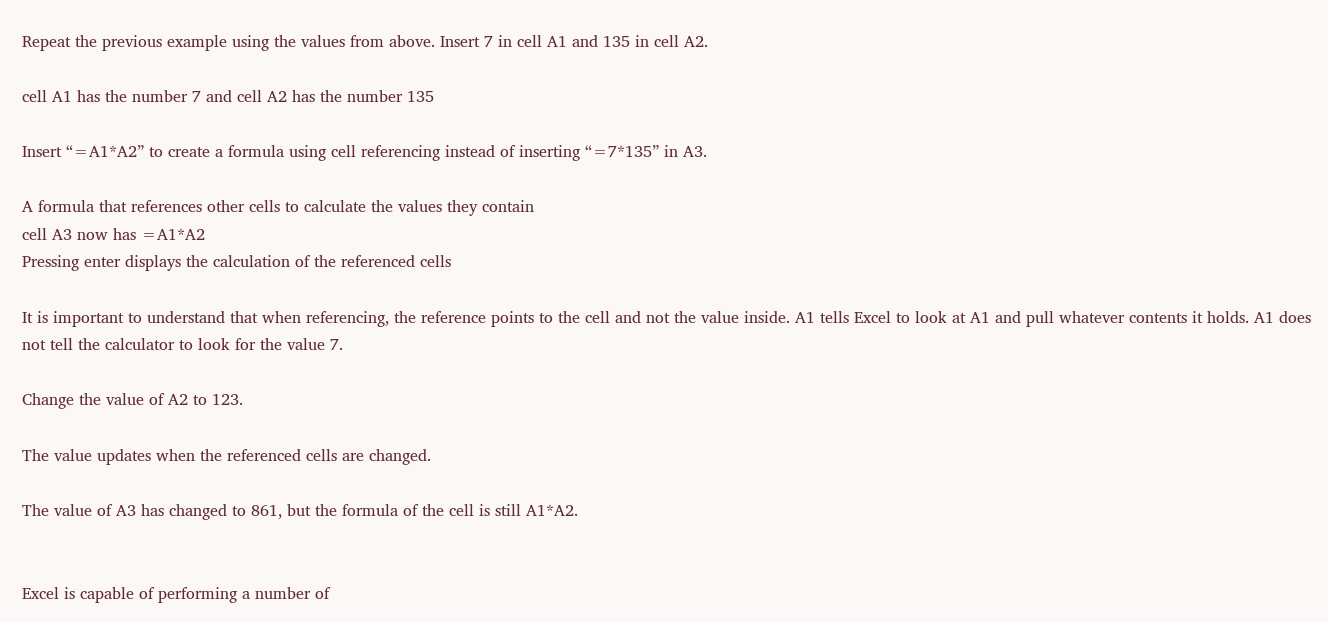Repeat the previous example using the values from above. Insert 7 in cell A1 and 135 in cell A2.

cell A1 has the number 7 and cell A2 has the number 135

Insert “=A1*A2” to create a formula using cell referencing instead of inserting “=7*135” in A3.

A formula that references other cells to calculate the values they contain
cell A3 now has =A1*A2
Pressing enter displays the calculation of the referenced cells

It is important to understand that when referencing, the reference points to the cell and not the value inside. A1 tells Excel to look at A1 and pull whatever contents it holds. A1 does not tell the calculator to look for the value 7.

Change the value of A2 to 123.

The value updates when the referenced cells are changed.

The value of A3 has changed to 861, but the formula of the cell is still A1*A2.


Excel is capable of performing a number of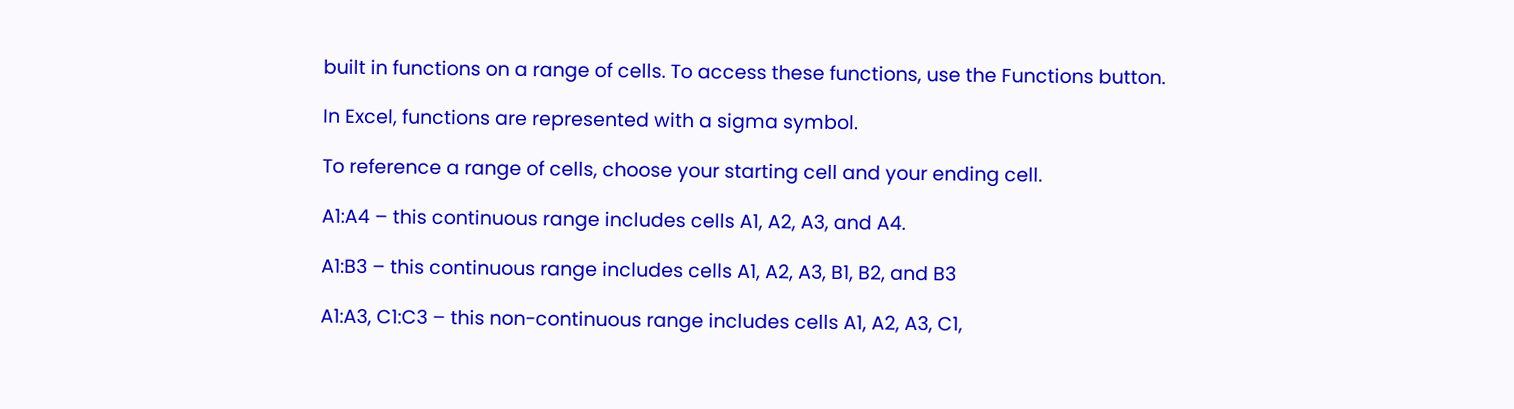built in functions on a range of cells. To access these functions, use the Functions button.

In Excel, functions are represented with a sigma symbol.

To reference a range of cells, choose your starting cell and your ending cell.

A1:A4 – this continuous range includes cells A1, A2, A3, and A4.

A1:B3 – this continuous range includes cells A1, A2, A3, B1, B2, and B3

A1:A3, C1:C3 – this non-continuous range includes cells A1, A2, A3, C1,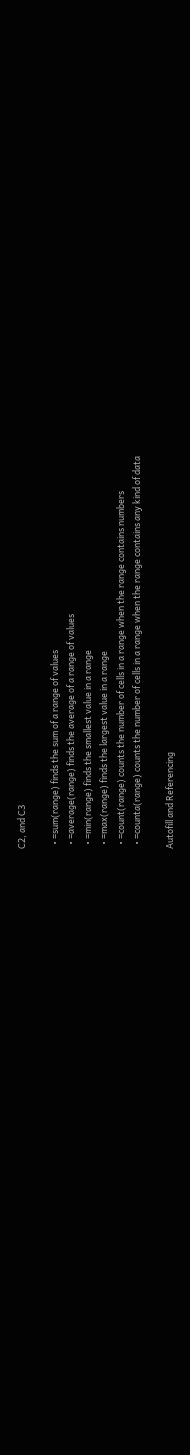C2, and C3

  • =sum(range) finds the sum of a range of values
  • =average(range) finds the average of a range of values
  • =min(range) finds the smallest value in a range
  • =max(range) finds the largest value in a range
  • =count(range) counts the number of cells in a range when the range contains numbers
  • =counta(range) counts the number of cells in a range when the range contains any kind of data

Autofill and Referencing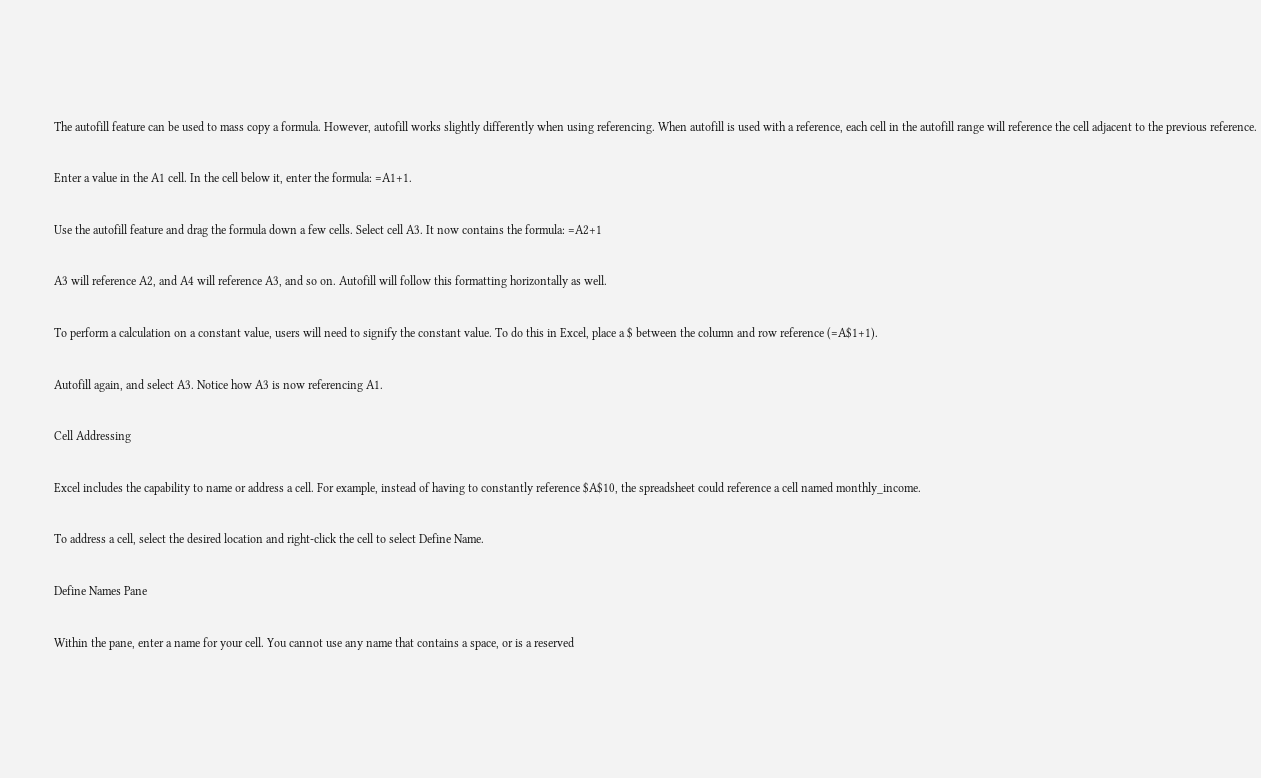The autofill feature can be used to mass copy a formula. However, autofill works slightly differently when using referencing. When autofill is used with a reference, each cell in the autofill range will reference the cell adjacent to the previous reference.

Enter a value in the A1 cell. In the cell below it, enter the formula: =A1+1.

Use the autofill feature and drag the formula down a few cells. Select cell A3. It now contains the formula: =A2+1

A3 will reference A2, and A4 will reference A3, and so on. Autofill will follow this formatting horizontally as well.

To perform a calculation on a constant value, users will need to signify the constant value. To do this in Excel, place a $ between the column and row reference (=A$1+1).

Autofill again, and select A3. Notice how A3 is now referencing A1.

Cell Addressing

Excel includes the capability to name or address a cell. For example, instead of having to constantly reference $A$10, the spreadsheet could reference a cell named monthly_income.

To address a cell, select the desired location and right-click the cell to select Define Name.

Define Names Pane

Within the pane, enter a name for your cell. You cannot use any name that contains a space, or is a reserved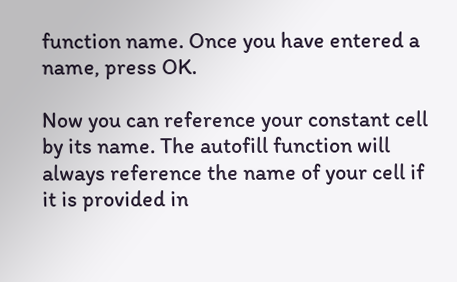function name. Once you have entered a name, press OK.

Now you can reference your constant cell by its name. The autofill function will always reference the name of your cell if it is provided in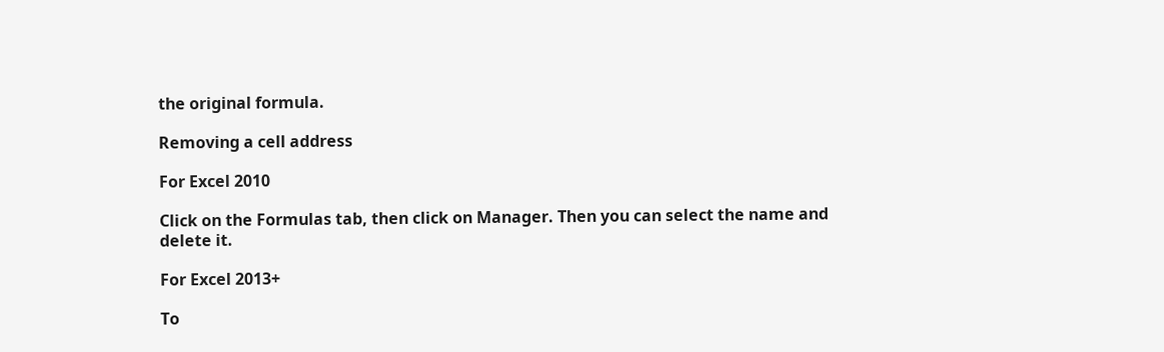the original formula.

Removing a cell address

For Excel 2010

Click on the Formulas tab, then click on Manager. Then you can select the name and delete it.

For Excel 2013+

To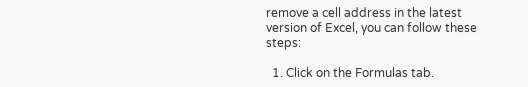remove a cell address in the latest version of Excel, you can follow these steps:

  1. Click on the Formulas tab.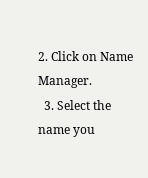2. Click on Name Manager.
  3. Select the name you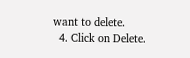want to delete.
  4. Click on Delete.